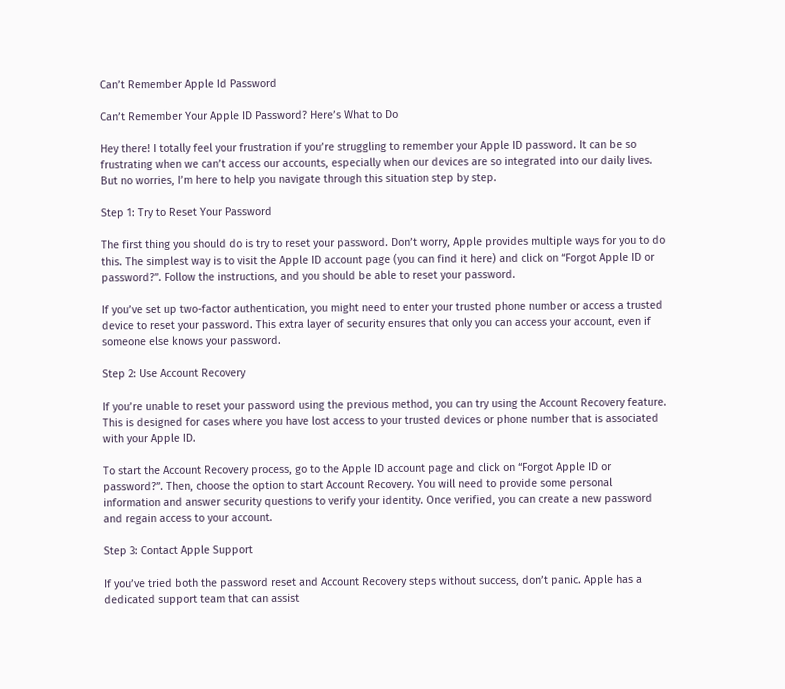Can’t Remember Apple Id Password

Can’t Remember Your Apple ID Password? Here’s What to Do

Hey there! I totally feel your frustration if you’re struggling to remember your Apple ID password. It can be so frustrating when we can’t access our accounts, especially when our devices are so integrated into our daily lives. But no worries, I’m here to help you navigate through this situation step by step.

Step 1: Try to Reset Your Password

The first thing you should do is try to reset your password. Don’t worry, Apple provides multiple ways for you to do this. The simplest way is to visit the Apple ID account page (you can find it here) and click on “Forgot Apple ID or password?”. Follow the instructions, and you should be able to reset your password.

If you’ve set up two-factor authentication, you might need to enter your trusted phone number or access a trusted device to reset your password. This extra layer of security ensures that only you can access your account, even if someone else knows your password.

Step 2: Use Account Recovery

If you’re unable to reset your password using the previous method, you can try using the Account Recovery feature. This is designed for cases where you have lost access to your trusted devices or phone number that is associated with your Apple ID.

To start the Account Recovery process, go to the Apple ID account page and click on “Forgot Apple ID or password?”. Then, choose the option to start Account Recovery. You will need to provide some personal information and answer security questions to verify your identity. Once verified, you can create a new password and regain access to your account.

Step 3: Contact Apple Support

If you’ve tried both the password reset and Account Recovery steps without success, don’t panic. Apple has a dedicated support team that can assist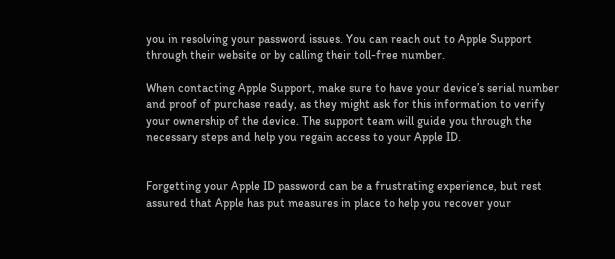you in resolving your password issues. You can reach out to Apple Support through their website or by calling their toll-free number.

When contacting Apple Support, make sure to have your device’s serial number and proof of purchase ready, as they might ask for this information to verify your ownership of the device. The support team will guide you through the necessary steps and help you regain access to your Apple ID.


Forgetting your Apple ID password can be a frustrating experience, but rest assured that Apple has put measures in place to help you recover your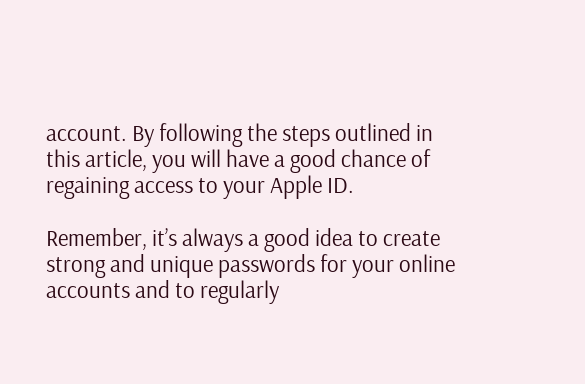account. By following the steps outlined in this article, you will have a good chance of regaining access to your Apple ID.

Remember, it’s always a good idea to create strong and unique passwords for your online accounts and to regularly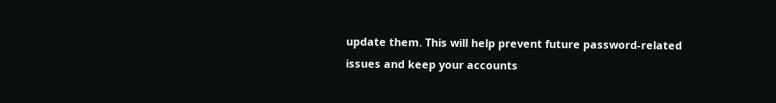update them. This will help prevent future password-related issues and keep your accounts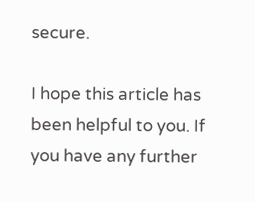secure.

I hope this article has been helpful to you. If you have any further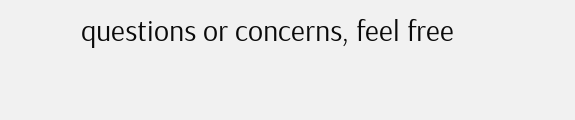questions or concerns, feel free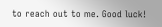to reach out to me. Good luck!